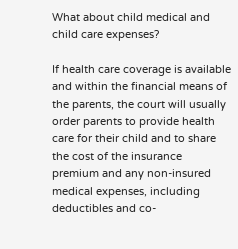What about child medical and child care expenses?

If health care coverage is available and within the financial means of the parents, the court will usually order parents to provide health care for their child and to share the cost of the insurance premium and any non-insured medical expenses, including deductibles and co-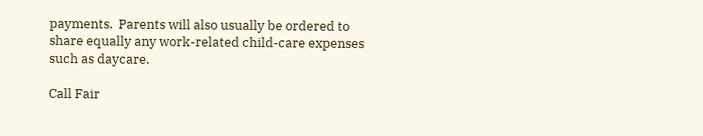payments.  Parents will also usually be ordered to share equally any work-related child-care expenses such as daycare.

Call Fair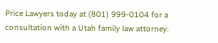Price Lawyers today at (801) 999-0104 for a consultation with a Utah family law attorney.